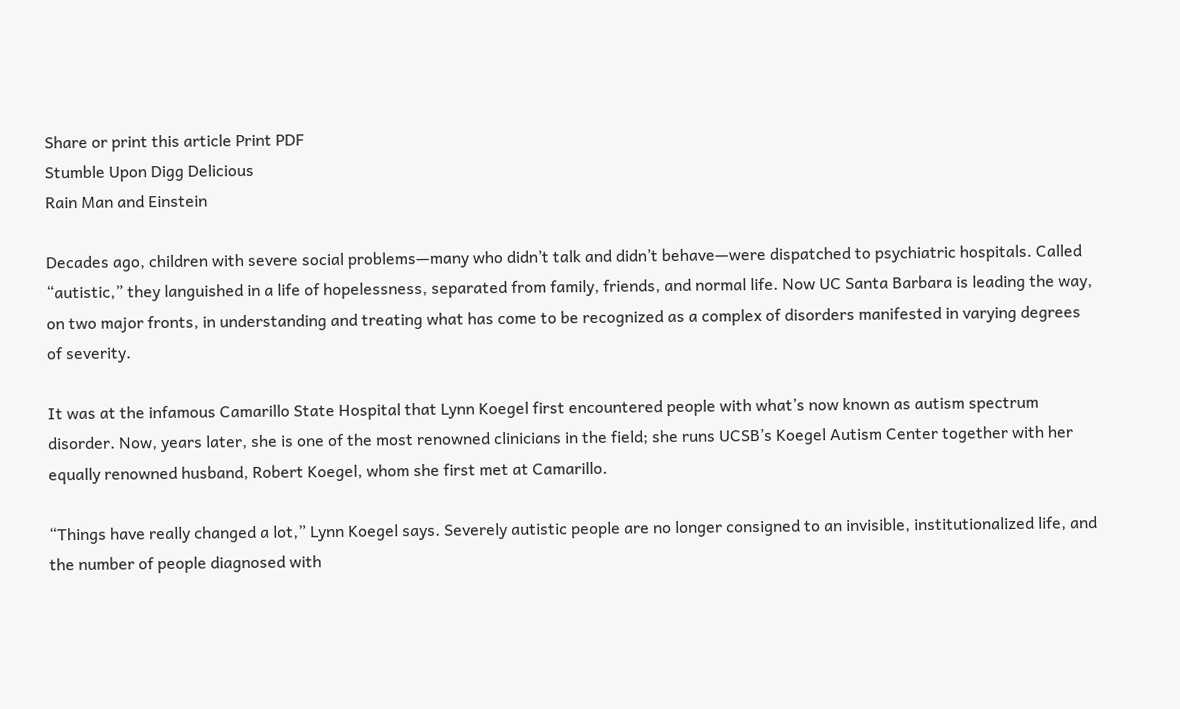Share or print this article Print PDF
Stumble Upon Digg Delicious
Rain Man and Einstein

Decades ago, children with severe social problems—many who didn’t talk and didn’t behave—were dispatched to psychiatric hospitals. Called “autistic,” they languished in a life of hopelessness, separated from family, friends, and normal life. Now UC Santa Barbara is leading the way, on two major fronts, in understanding and treating what has come to be recognized as a complex of disorders manifested in varying degrees of severity.

It was at the infamous Camarillo State Hospital that Lynn Koegel first encountered people with what’s now known as autism spectrum disorder. Now, years later, she is one of the most renowned clinicians in the field; she runs UCSB’s Koegel Autism Center together with her equally renowned husband, Robert Koegel, whom she first met at Camarillo.

“Things have really changed a lot,” Lynn Koegel says. Severely autistic people are no longer consigned to an invisible, institutionalized life, and the number of people diagnosed with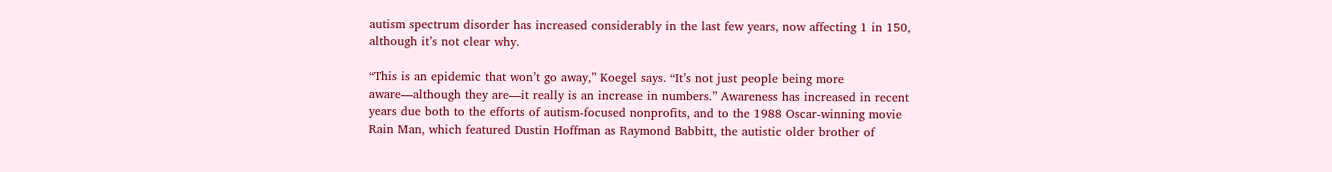autism spectrum disorder has increased considerably in the last few years, now affecting 1 in 150, although it’s not clear why.

“This is an epidemic that won’t go away,” Koegel says. “It’s not just people being more aware—although they are—it really is an increase in numbers.” Awareness has increased in recent years due both to the efforts of autism-focused nonprofits, and to the 1988 Oscar-winning movie Rain Man, which featured Dustin Hoffman as Raymond Babbitt, the autistic older brother of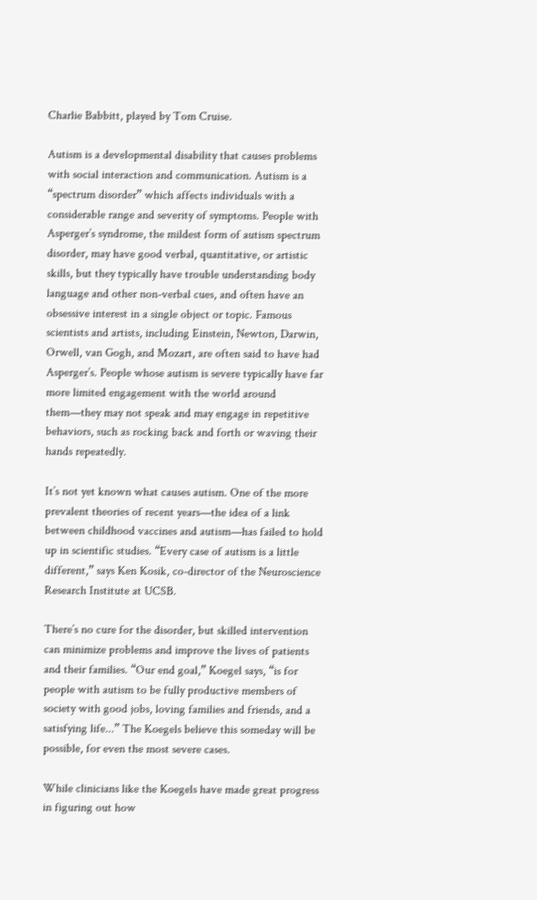Charlie Babbitt, played by Tom Cruise.

Autism is a developmental disability that causes problems with social interaction and communication. Autism is a “spectrum disorder” which affects individuals with a considerable range and severity of symptoms. People with Asperger’s syndrome, the mildest form of autism spectrum disorder, may have good verbal, quantitative, or artistic skills, but they typically have trouble understanding body language and other non-verbal cues, and often have an obsessive interest in a single object or topic. Famous scientists and artists, including Einstein, Newton, Darwin, Orwell, van Gogh, and Mozart, are often said to have had Asperger’s. People whose autism is severe typically have far more limited engagement with the world around them—they may not speak and may engage in repetitive behaviors, such as rocking back and forth or waving their hands repeatedly.

It’s not yet known what causes autism. One of the more prevalent theories of recent years—the idea of a link between childhood vaccines and autism—has failed to hold up in scientific studies. “Every case of autism is a little different,” says Ken Kosik, co-director of the Neuroscience Research Institute at UCSB.

There’s no cure for the disorder, but skilled intervention can minimize problems and improve the lives of patients and their families. “Our end goal,” Koegel says, “is for people with autism to be fully productive members of society with good jobs, loving families and friends, and a satisfying life...” The Koegels believe this someday will be possible, for even the most severe cases.

While clinicians like the Koegels have made great progress in figuring out how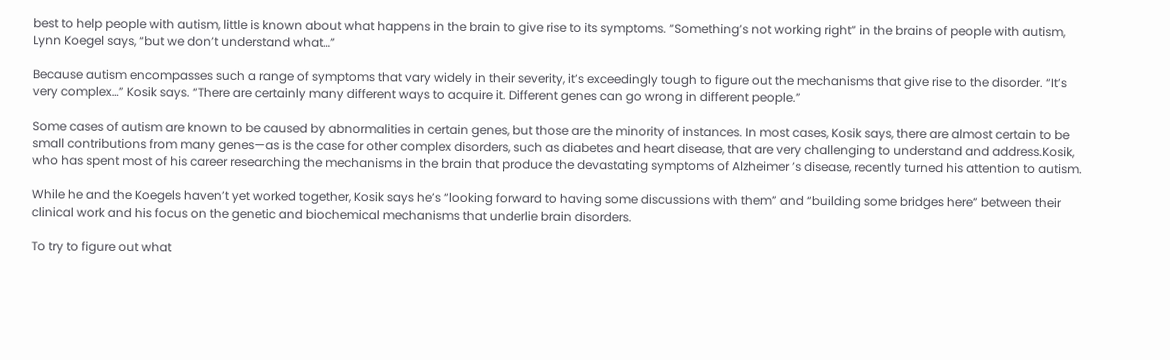best to help people with autism, little is known about what happens in the brain to give rise to its symptoms. “Something’s not working right” in the brains of people with autism, Lynn Koegel says, “but we don’t understand what…”

Because autism encompasses such a range of symptoms that vary widely in their severity, it’s exceedingly tough to figure out the mechanisms that give rise to the disorder. “It’s very complex…” Kosik says. “There are certainly many different ways to acquire it. Different genes can go wrong in different people.”

Some cases of autism are known to be caused by abnormalities in certain genes, but those are the minority of instances. In most cases, Kosik says, there are almost certain to be small contributions from many genes—as is the case for other complex disorders, such as diabetes and heart disease, that are very challenging to understand and address.Kosik, who has spent most of his career researching the mechanisms in the brain that produce the devastating symptoms of Alzheimer ’s disease, recently turned his attention to autism.

While he and the Koegels haven’t yet worked together, Kosik says he’s “looking forward to having some discussions with them” and “building some bridges here” between their clinical work and his focus on the genetic and biochemical mechanisms that underlie brain disorders.

To try to figure out what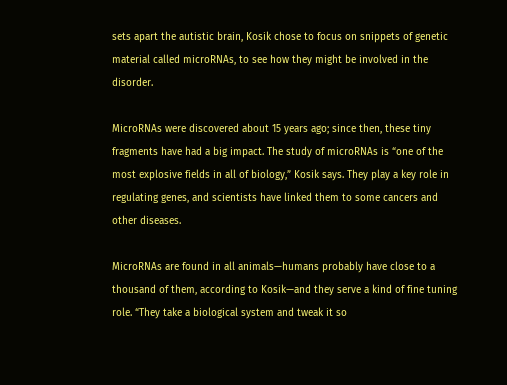sets apart the autistic brain, Kosik chose to focus on snippets of genetic material called microRNAs, to see how they might be involved in the disorder.

MicroRNAs were discovered about 15 years ago; since then, these tiny fragments have had a big impact. The study of microRNAs is “one of the most explosive fields in all of biology,” Kosik says. They play a key role in regulating genes, and scientists have linked them to some cancers and other diseases.

MicroRNAs are found in all animals—humans probably have close to a thousand of them, according to Kosik—and they serve a kind of fine tuning role. “They take a biological system and tweak it so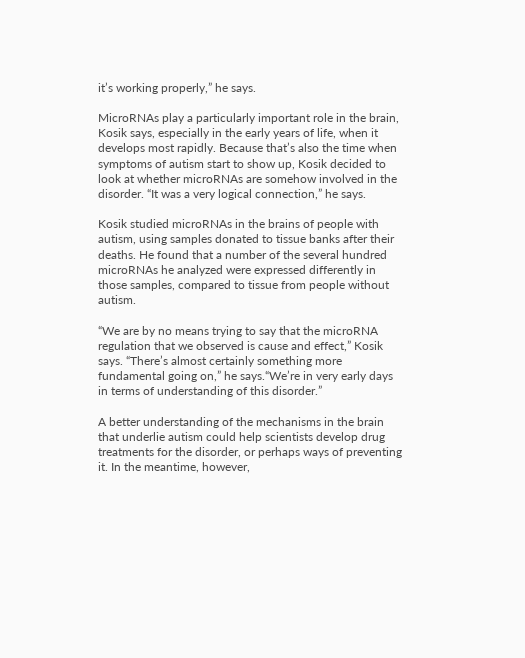it’s working properly,” he says.

MicroRNAs play a particularly important role in the brain, Kosik says, especially in the early years of life, when it develops most rapidly. Because that’s also the time when symptoms of autism start to show up, Kosik decided to look at whether microRNAs are somehow involved in the disorder. “It was a very logical connection,” he says.

Kosik studied microRNAs in the brains of people with autism, using samples donated to tissue banks after their deaths. He found that a number of the several hundred microRNAs he analyzed were expressed differently in those samples, compared to tissue from people without autism.

“We are by no means trying to say that the microRNA regulation that we observed is cause and effect,” Kosik says. “There’s almost certainly something more fundamental going on,” he says.“We’re in very early days in terms of understanding of this disorder.”

A better understanding of the mechanisms in the brain that underlie autism could help scientists develop drug treatments for the disorder, or perhaps ways of preventing it. In the meantime, however,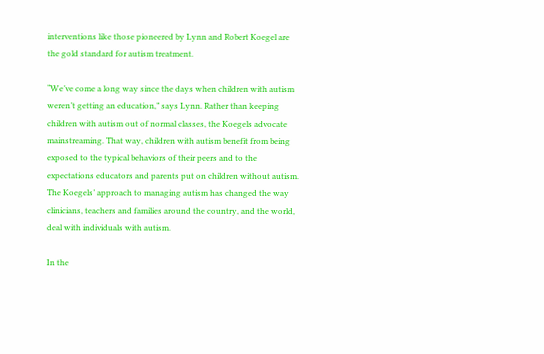interventions like those pioneered by Lynn and Robert Koegel are the gold standard for autism treatment.

“We’ve come a long way since the days when children with autism weren’t getting an education,” says Lynn. Rather than keeping children with autism out of normal classes, the Koegels advocate mainstreaming. That way, children with autism benefit from being exposed to the typical behaviors of their peers and to the expectations educators and parents put on children without autism. The Koegels’ approach to managing autism has changed the way clinicians, teachers and families around the country, and the world, deal with individuals with autism.

In the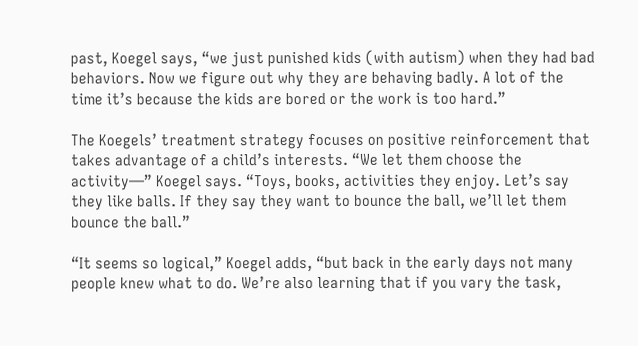past, Koegel says, “we just punished kids (with autism) when they had bad behaviors. Now we figure out why they are behaving badly. A lot of the time it’s because the kids are bored or the work is too hard.”

The Koegels’ treatment strategy focuses on positive reinforcement that takes advantage of a child’s interests. “We let them choose the activity—” Koegel says. “Toys, books, activities they enjoy. Let’s say they like balls. If they say they want to bounce the ball, we’ll let them bounce the ball.”

“It seems so logical,” Koegel adds, “but back in the early days not many people knew what to do. We’re also learning that if you vary the task,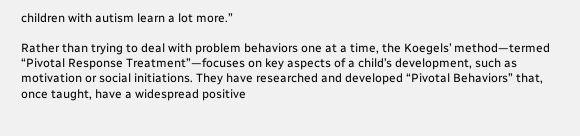children with autism learn a lot more.”

Rather than trying to deal with problem behaviors one at a time, the Koegels’ method—termed “Pivotal Response Treatment”—focuses on key aspects of a child’s development, such as motivation or social initiations. They have researched and developed “Pivotal Behaviors” that, once taught, have a widespread positive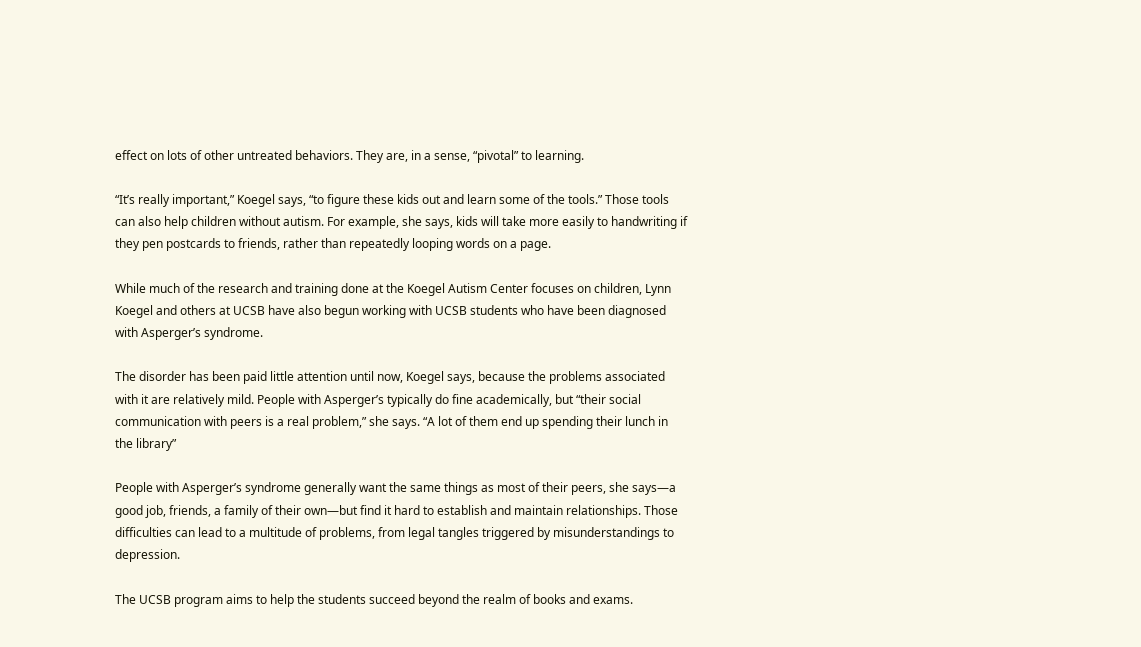effect on lots of other untreated behaviors. They are, in a sense, “pivotal” to learning.

“It’s really important,” Koegel says, “to figure these kids out and learn some of the tools.” Those tools can also help children without autism. For example, she says, kids will take more easily to handwriting if they pen postcards to friends, rather than repeatedly looping words on a page.

While much of the research and training done at the Koegel Autism Center focuses on children, Lynn Koegel and others at UCSB have also begun working with UCSB students who have been diagnosed with Asperger’s syndrome.

The disorder has been paid little attention until now, Koegel says, because the problems associated with it are relatively mild. People with Asperger’s typically do fine academically, but “their social communication with peers is a real problem,” she says. “A lot of them end up spending their lunch in the library”

People with Asperger’s syndrome generally want the same things as most of their peers, she says—a good job, friends, a family of their own—but find it hard to establish and maintain relationships. Those difficulties can lead to a multitude of problems, from legal tangles triggered by misunderstandings to depression.

The UCSB program aims to help the students succeed beyond the realm of books and exams.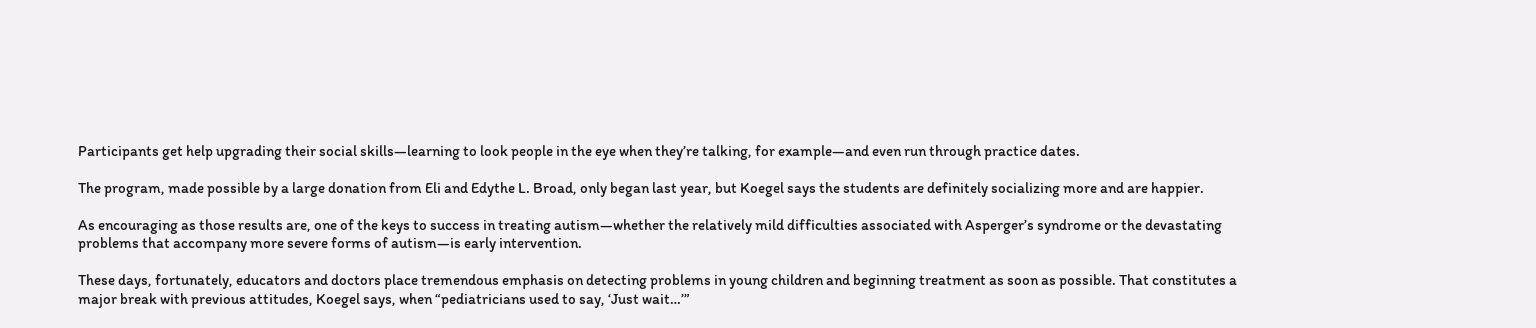Participants get help upgrading their social skills—learning to look people in the eye when they’re talking, for example—and even run through practice dates.

The program, made possible by a large donation from Eli and Edythe L. Broad, only began last year, but Koegel says the students are definitely socializing more and are happier.

As encouraging as those results are, one of the keys to success in treating autism—whether the relatively mild difficulties associated with Asperger’s syndrome or the devastating problems that accompany more severe forms of autism—is early intervention.

These days, fortunately, educators and doctors place tremendous emphasis on detecting problems in young children and beginning treatment as soon as possible. That constitutes a major break with previous attitudes, Koegel says, when “pediatricians used to say, ‘Just wait…’”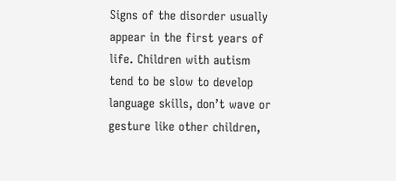Signs of the disorder usually appear in the first years of life. Children with autism tend to be slow to develop language skills, don’t wave or gesture like other children,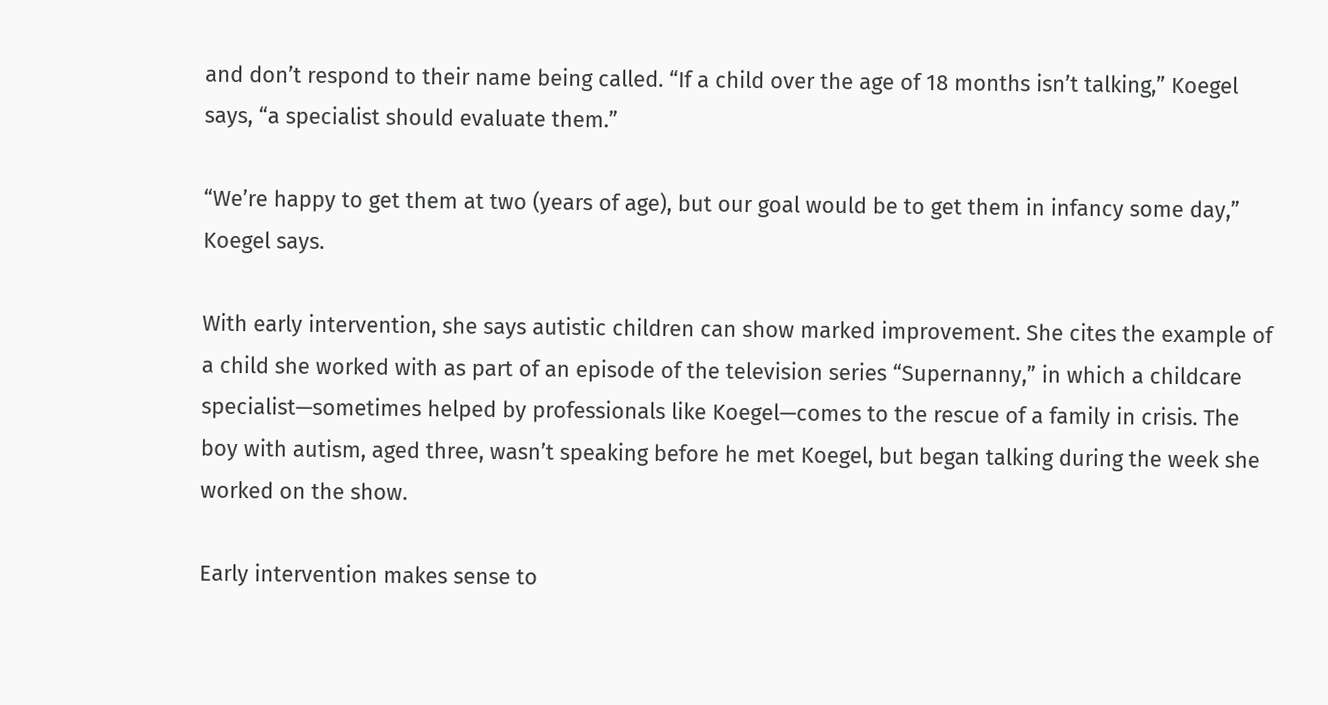and don’t respond to their name being called. “If a child over the age of 18 months isn’t talking,” Koegel says, “a specialist should evaluate them.”

“We’re happy to get them at two (years of age), but our goal would be to get them in infancy some day,” Koegel says.

With early intervention, she says autistic children can show marked improvement. She cites the example of a child she worked with as part of an episode of the television series “Supernanny,” in which a childcare specialist—sometimes helped by professionals like Koegel—comes to the rescue of a family in crisis. The boy with autism, aged three, wasn’t speaking before he met Koegel, but began talking during the week she worked on the show.

Early intervention makes sense to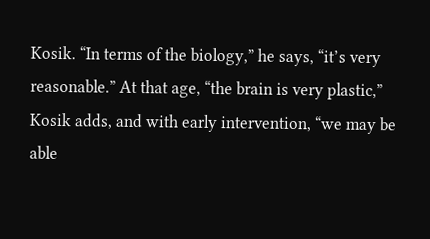Kosik. “In terms of the biology,” he says, “it’s very reasonable.” At that age, “the brain is very plastic,” Kosik adds, and with early intervention, “we may be able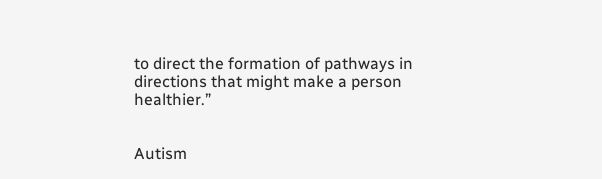to direct the formation of pathways in directions that might make a person healthier.”


Autism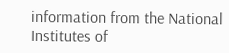information from the National Institutes of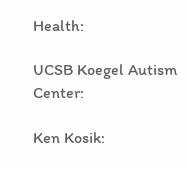Health:

UCSB Koegel Autism Center:

Ken Kosik: